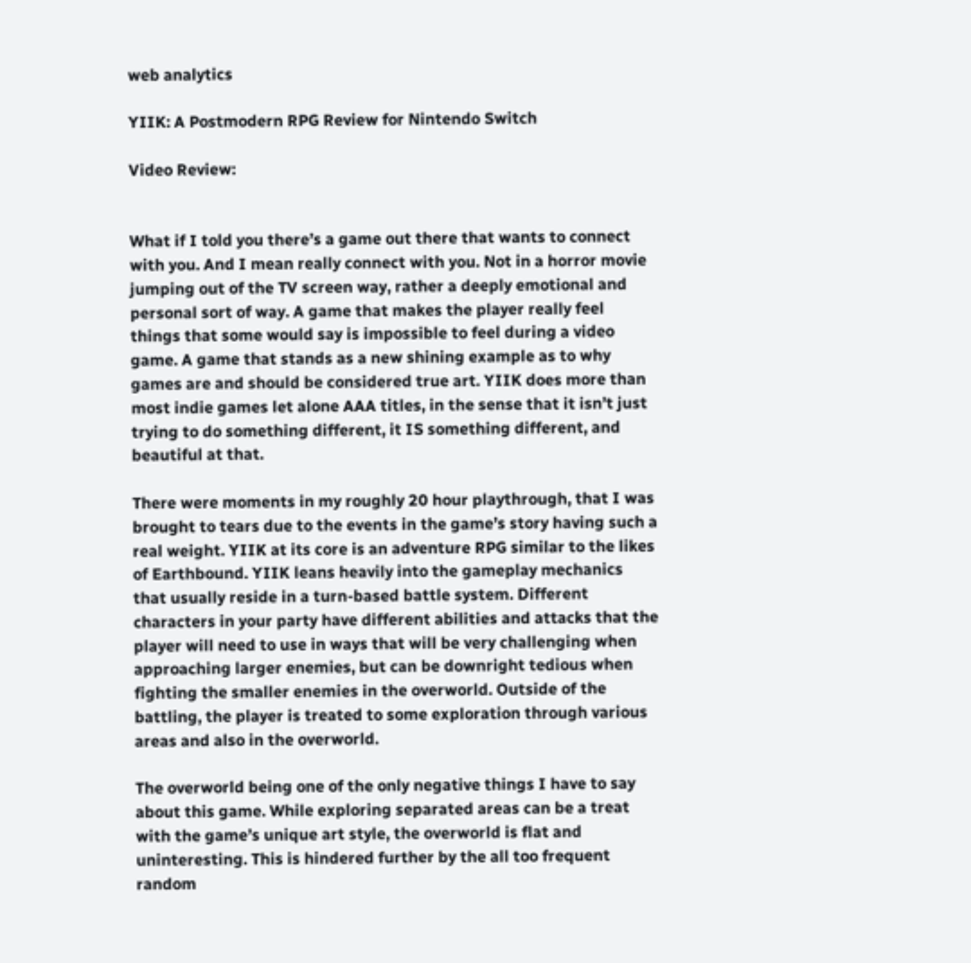web analytics

YIIK: A Postmodern RPG Review for Nintendo Switch

Video Review:


What if I told you there’s a game out there that wants to connect with you. And I mean really connect with you. Not in a horror movie jumping out of the TV screen way, rather a deeply emotional and personal sort of way. A game that makes the player really feel things that some would say is impossible to feel during a video game. A game that stands as a new shining example as to why games are and should be considered true art. YIIK does more than most indie games let alone AAA titles, in the sense that it isn’t just trying to do something different, it IS something different, and beautiful at that.

There were moments in my roughly 20 hour playthrough, that I was brought to tears due to the events in the game’s story having such a real weight. YIIK at its core is an adventure RPG similar to the likes of Earthbound. YIIK leans heavily into the gameplay mechanics that usually reside in a turn-based battle system. Different characters in your party have different abilities and attacks that the player will need to use in ways that will be very challenging when approaching larger enemies, but can be downright tedious when fighting the smaller enemies in the overworld. Outside of the battling, the player is treated to some exploration through various areas and also in the overworld.

The overworld being one of the only negative things I have to say about this game. While exploring separated areas can be a treat with the game’s unique art style, the overworld is flat and uninteresting. This is hindered further by the all too frequent random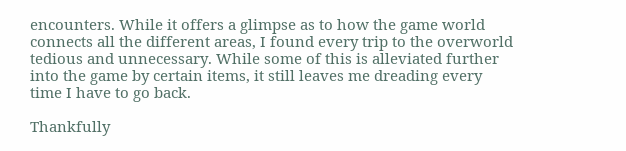encounters. While it offers a glimpse as to how the game world connects all the different areas, I found every trip to the overworld tedious and unnecessary. While some of this is alleviated further into the game by certain items, it still leaves me dreading every time I have to go back.

Thankfully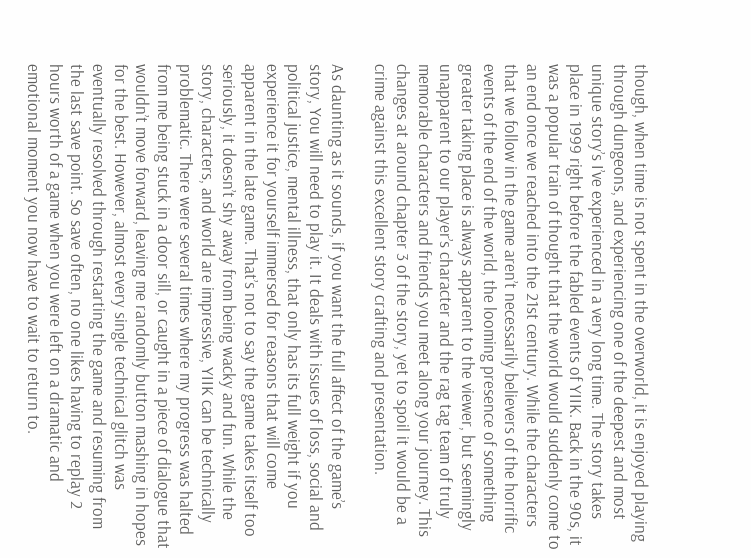though, when time is not spent in the overworld, it is enjoyed playing through dungeons, and experiencing one of the deepest and most unique story’s I’ve experienced in a very long time. The story takes place in 1999 right before the fabled events of YIIK. Back in the 90s, it was a popular train of thought that the world would suddenly come to an end once we reached into the 21st century. While the characters that we follow in the game aren’t necessarily believers of the horrific events of the end of the world, the looming presence of something greater taking place is always apparent to the viewer, but seemingly unapparent to our player’s character and the rag tag team of truly memorable characters and friends you meet along your journey. This changes at around chapter 3 of the story, yet to spoil it would be a crime against this excellent story crafting and presentation.

As daunting as it sounds, if you want the full affect of the game’s story, You will need to play it. It deals with issues of loss, social and political justice, mental illness, that only has its full weight if you experience it for yourself immersed for reasons that will come apparent in the late game. That’s not to say the game takes itself too seriously, it doesn’t shy away from being wacky and fun. While the story, characters, and world are impressive, YIIK can be technically problematic. There were several times where my progress was halted from me being stuck in a door sill, or caught in a piece of dialogue that wouldn’t move forward, leaving me randomly button mashing in hopes for the best. However, almost every single technical glitch was eventually resolved through restarting the game and resuming from the last save point. So save often, no one likes having to replay 2 hours worth of a game when you were left on a dramatic and emotional moment you now have to wait to return to.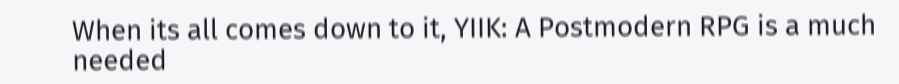When its all comes down to it, YIIK: A Postmodern RPG is a much needed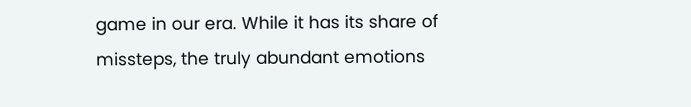game in our era. While it has its share of missteps, the truly abundant emotions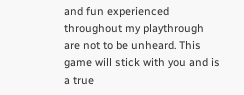and fun experienced throughout my playthrough are not to be unheard. This game will stick with you and is a true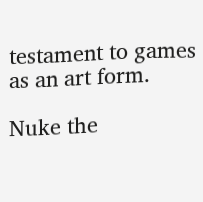testament to games as an art form.

Nuke the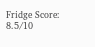Fridge Score: 8.5/10